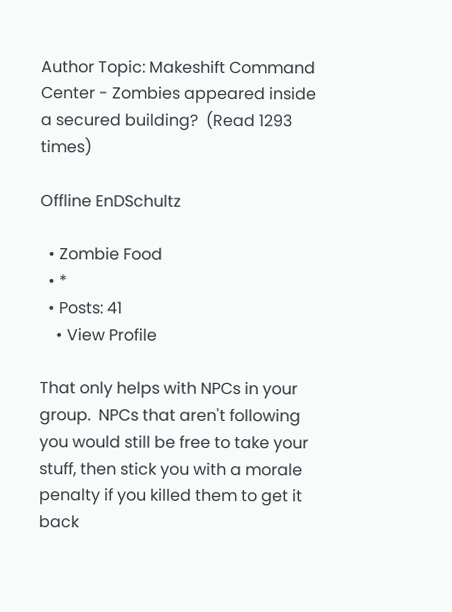Author Topic: Makeshift Command Center - Zombies appeared inside a secured building?  (Read 1293 times)

Offline EnDSchultz

  • Zombie Food
  • *
  • Posts: 41
    • View Profile

That only helps with NPCs in your group.  NPCs that aren't following you would still be free to take your stuff, then stick you with a morale penalty if you killed them to get it back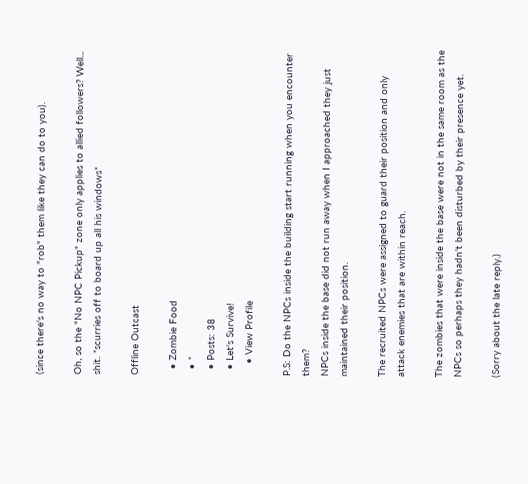(since there's no way to "rob" them like they can do to you).

Oh, so the "No NPC Pickup" zone only applies to allied followers? Well... shit. *scurries off to board up all his windows*

Offline Outcast

  • Zombie Food
  • *
  • Posts: 38
  • Let's Survive!
    • View Profile

P.S: Do the NPCs inside the building start running when you encounter them?
NPCs inside the base did not run away when I approached they just maintained their position.

The recruited NPCs were assigned to guard their position and only attack enemies that are within reach.

The zombies that were inside the base were not in the same room as the NPCs so perhaps they hadn't been disturbed by their presence yet.

(Sorry about the late reply.)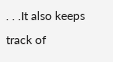. . .It also keeps track of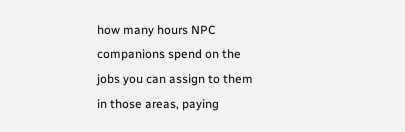how many hours NPC companions spend on the jobs you can assign to them in those areas, paying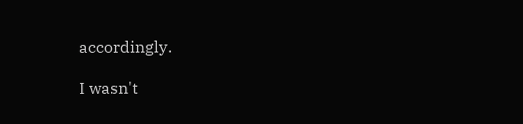accordingly.

I wasn't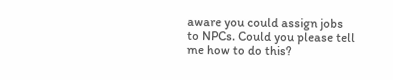aware you could assign jobs to NPCs. Could you please tell me how to do this?